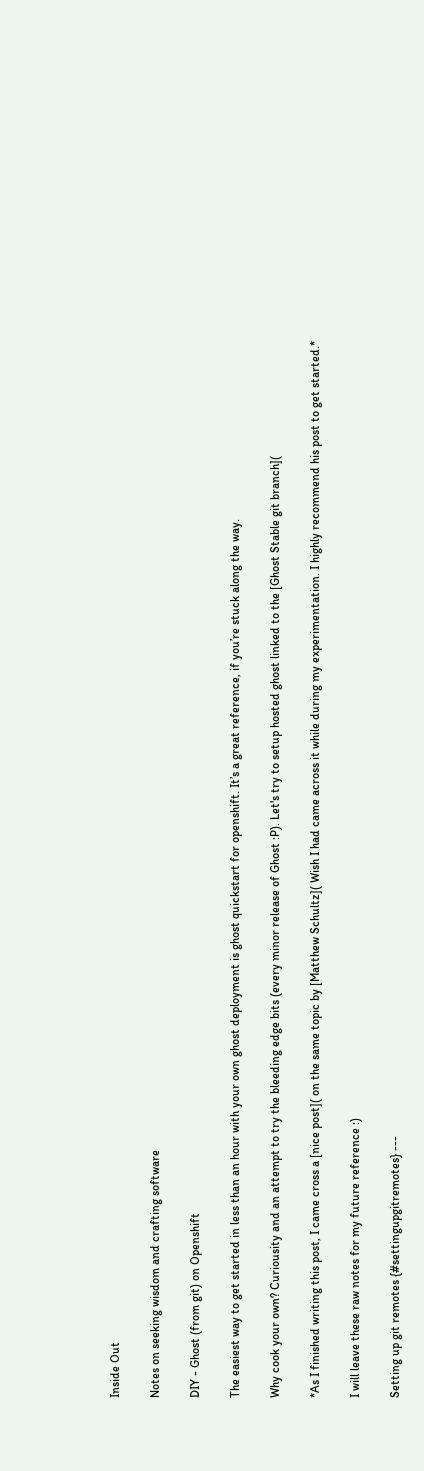Inside Out

Notes on seeking wisdom and crafting software

DIY - Ghost (from git) on Openshift

The easiest way to get started in less than an hour with your own ghost deployment is ghost quickstart for openshift. It’s a great reference, if you’re stuck along the way.

Why cook your own? Curiousity and an attempt to try the bleeding edge bits (every minor release of Ghost :P). Let's try to setup hosted ghost linked to the [Ghost Stable git branch](

*As I finished writing this post, I came cross a [nice post]( on the same topic by [Matthew Schultz]( Wish I had came across it while during my experimentation. I highly recommend his post to get started.*

I will leave these raw notes for my future reference :)

Setting up git remotes {#settingupgitremotes} ---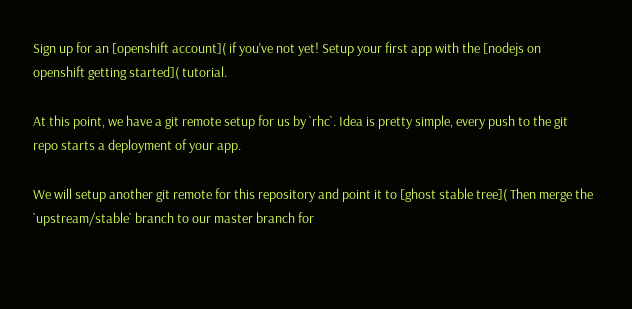Sign up for an [openshift account]( if you've not yet! Setup your first app with the [nodejs on openshift getting started]( tutorial.

At this point, we have a git remote setup for us by `rhc`. Idea is pretty simple, every push to the git repo starts a deployment of your app.

We will setup another git remote for this repository and point it to [ghost stable tree]( Then merge the `upstream/stable` branch to our master branch for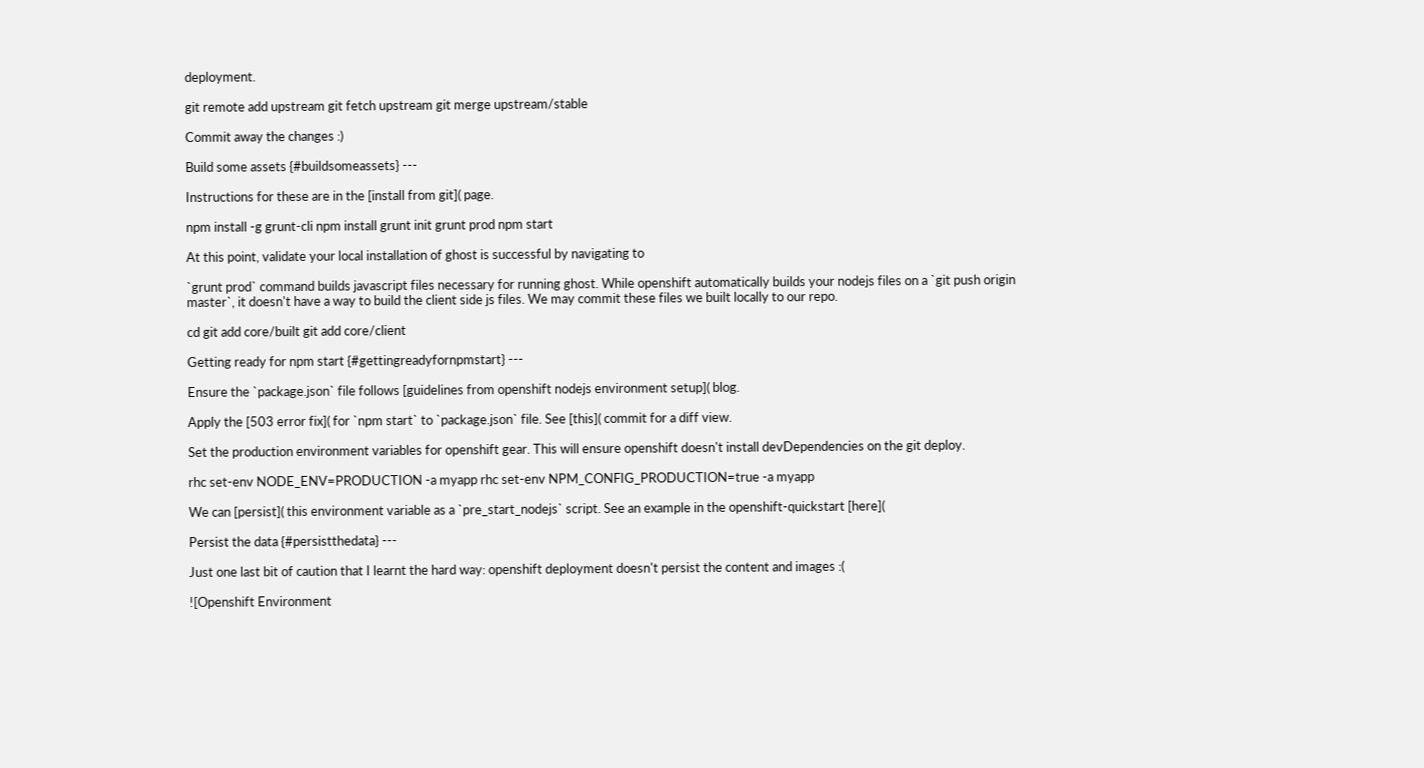deployment.

git remote add upstream git fetch upstream git merge upstream/stable

Commit away the changes :)

Build some assets {#buildsomeassets} ---

Instructions for these are in the [install from git]( page.

npm install -g grunt-cli npm install grunt init grunt prod npm start

At this point, validate your local installation of ghost is successful by navigating to

`grunt prod` command builds javascript files necessary for running ghost. While openshift automatically builds your nodejs files on a `git push origin master`, it doesn't have a way to build the client side js files. We may commit these files we built locally to our repo.

cd git add core/built git add core/client

Getting ready for npm start {#gettingreadyfornpmstart} ---

Ensure the `package.json` file follows [guidelines from openshift nodejs environment setup]( blog.

Apply the [503 error fix]( for `npm start` to `package.json` file. See [this]( commit for a diff view.

Set the production environment variables for openshift gear. This will ensure openshift doesn't install devDependencies on the git deploy.

rhc set-env NODE_ENV=PRODUCTION -a myapp rhc set-env NPM_CONFIG_PRODUCTION=true -a myapp

We can [persist]( this environment variable as a `pre_start_nodejs` script. See an example in the openshift-quickstart [here](

Persist the data {#persistthedata} ---

Just one last bit of caution that I learnt the hard way: openshift deployment doesn't persist the content and images :(

![Openshift Environment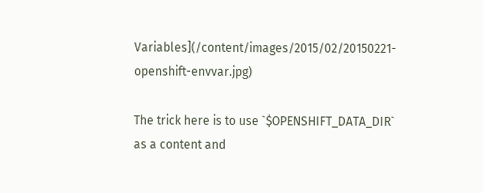Variables](/content/images/2015/02/20150221-openshift-envvar.jpg)

The trick here is to use `$OPENSHIFT_DATA_DIR` as a content and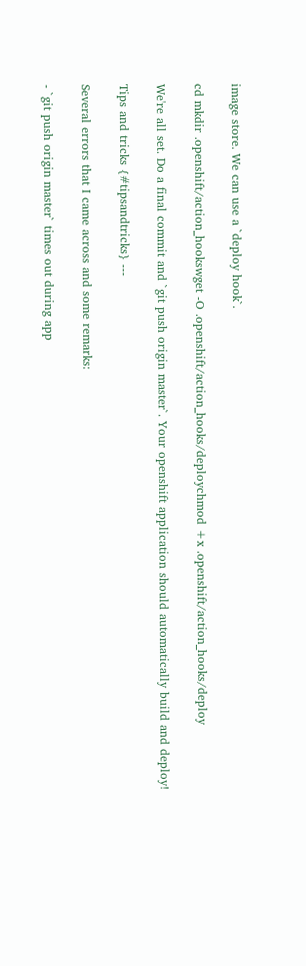image store. We can use a `deploy hook`.

cd mkdir .openshift/action_hookswget -O .openshift/action_hooks/deploychmod +x .openshift/action_hooks/deploy

We're all set. Do a final commit and `git push origin master`. Your openshift application should automatically build and deploy!

Tips and tricks {#tipsandtricks} ---

Several errors that I came across and some remarks:

- `git push origin master` times out during app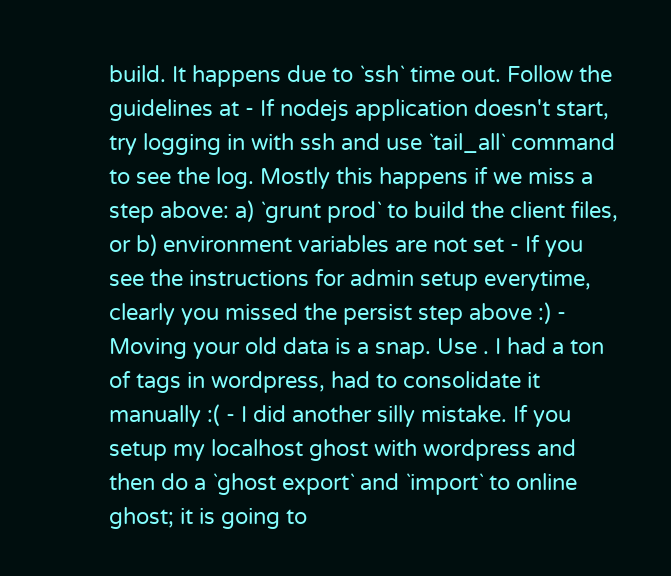build. It happens due to `ssh` time out. Follow the guidelines at - If nodejs application doesn't start, try logging in with ssh and use `tail_all` command to see the log. Mostly this happens if we miss a step above: a) `grunt prod` to build the client files, or b) environment variables are not set - If you see the instructions for admin setup everytime, clearly you missed the persist step above :) - Moving your old data is a snap. Use . I had a ton of tags in wordpress, had to consolidate it manually :( - I did another silly mistake. If you setup my localhost ghost with wordpress and then do a `ghost export` and `import` to online ghost; it is going to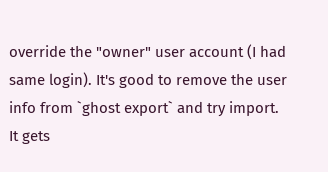override the "owner" user account (I had same login). It's good to remove the user info from `ghost export` and try import. It gets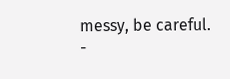messy, be careful. -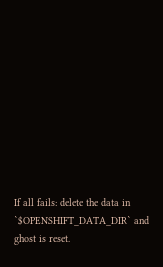If all fails: delete the data in `$OPENSHIFT_DATA_DIR` and ghost is reset.